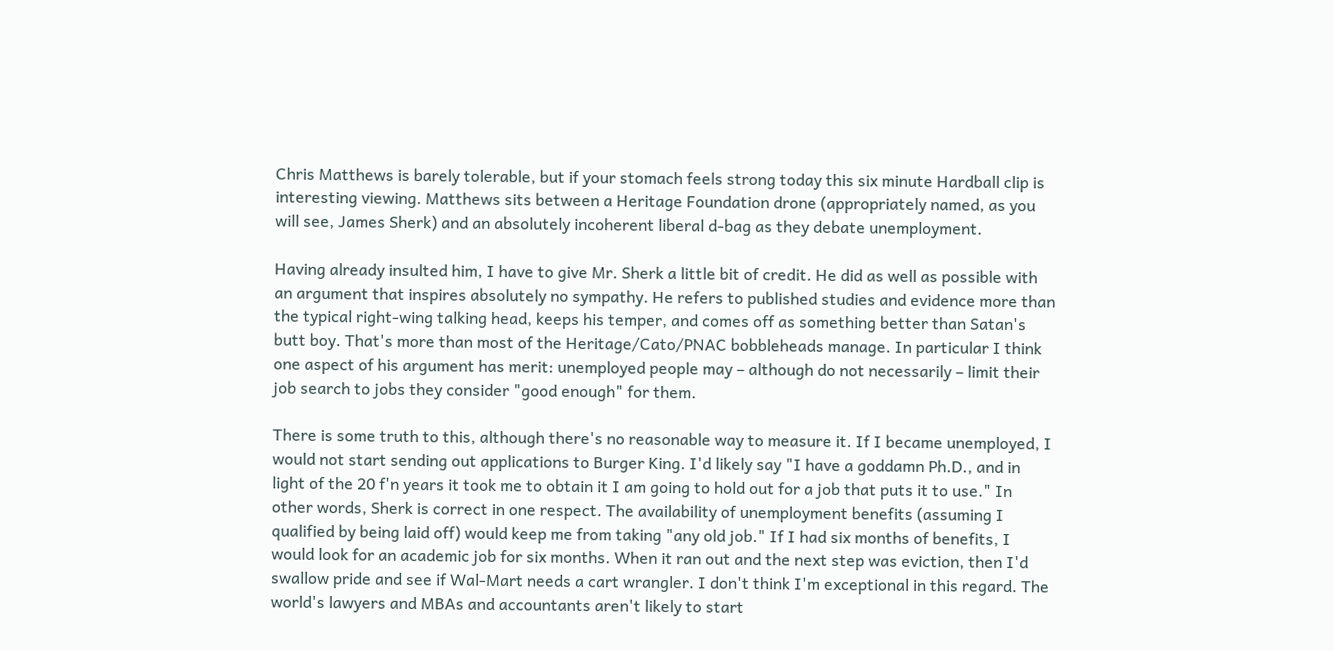Chris Matthews is barely tolerable, but if your stomach feels strong today this six minute Hardball clip is interesting viewing. Matthews sits between a Heritage Foundation drone (appropriately named, as you will see, James Sherk) and an absolutely incoherent liberal d-bag as they debate unemployment.

Having already insulted him, I have to give Mr. Sherk a little bit of credit. He did as well as possible with an argument that inspires absolutely no sympathy. He refers to published studies and evidence more than the typical right-wing talking head, keeps his temper, and comes off as something better than Satan's butt boy. That's more than most of the Heritage/Cato/PNAC bobbleheads manage. In particular I think one aspect of his argument has merit: unemployed people may – although do not necessarily – limit their job search to jobs they consider "good enough" for them.

There is some truth to this, although there's no reasonable way to measure it. If I became unemployed, I would not start sending out applications to Burger King. I'd likely say "I have a goddamn Ph.D., and in light of the 20 f'n years it took me to obtain it I am going to hold out for a job that puts it to use." In other words, Sherk is correct in one respect. The availability of unemployment benefits (assuming I qualified by being laid off) would keep me from taking "any old job." If I had six months of benefits, I would look for an academic job for six months. When it ran out and the next step was eviction, then I'd swallow pride and see if Wal-Mart needs a cart wrangler. I don't think I'm exceptional in this regard. The world's lawyers and MBAs and accountants aren't likely to start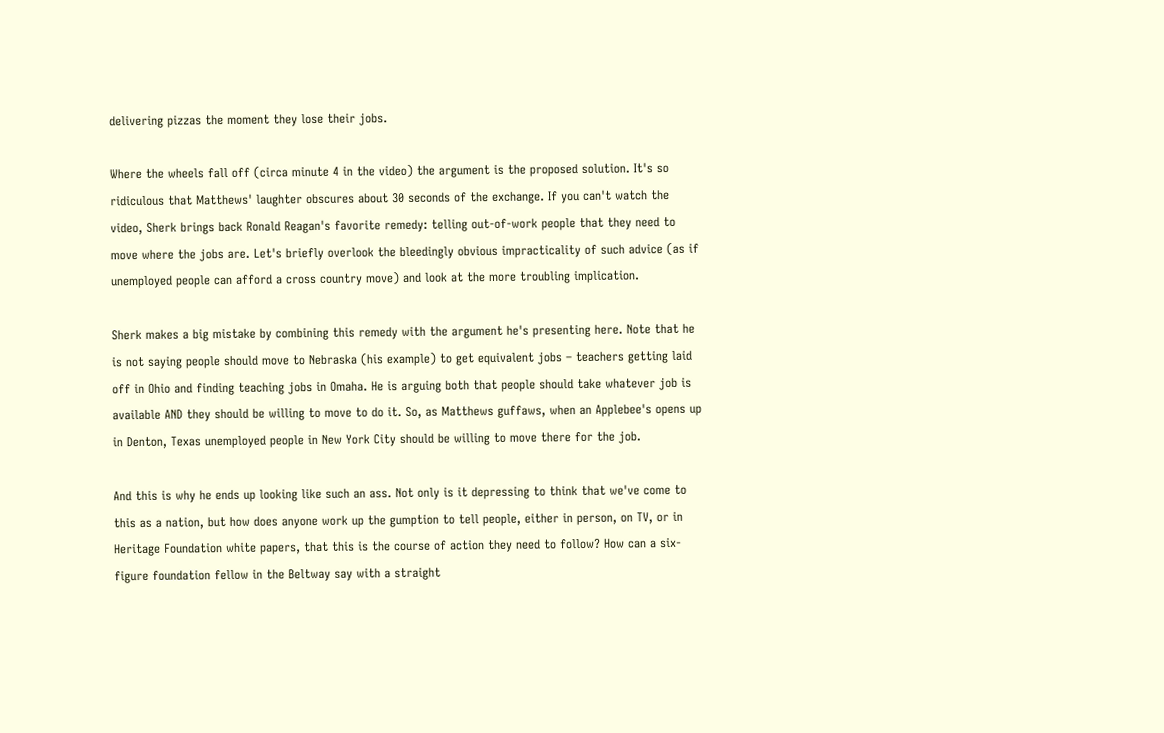delivering pizzas the moment they lose their jobs.

Where the wheels fall off (circa minute 4 in the video) the argument is the proposed solution. It's so ridiculous that Matthews' laughter obscures about 30 seconds of the exchange. If you can't watch the video, Sherk brings back Ronald Reagan's favorite remedy: telling out-of-work people that they need to move where the jobs are. Let's briefly overlook the bleedingly obvious impracticality of such advice (as if unemployed people can afford a cross country move) and look at the more troubling implication.

Sherk makes a big mistake by combining this remedy with the argument he's presenting here. Note that he is not saying people should move to Nebraska (his example) to get equivalent jobs – teachers getting laid off in Ohio and finding teaching jobs in Omaha. He is arguing both that people should take whatever job is available AND they should be willing to move to do it. So, as Matthews guffaws, when an Applebee's opens up in Denton, Texas unemployed people in New York City should be willing to move there for the job.

And this is why he ends up looking like such an ass. Not only is it depressing to think that we've come to this as a nation, but how does anyone work up the gumption to tell people, either in person, on TV, or in Heritage Foundation white papers, that this is the course of action they need to follow? How can a six-figure foundation fellow in the Beltway say with a straight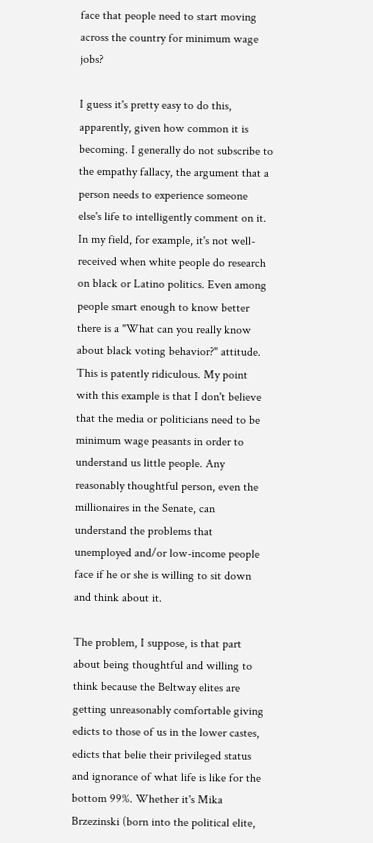face that people need to start moving across the country for minimum wage jobs?

I guess it's pretty easy to do this, apparently, given how common it is becoming. I generally do not subscribe to the empathy fallacy, the argument that a person needs to experience someone else's life to intelligently comment on it. In my field, for example, it's not well-received when white people do research on black or Latino politics. Even among people smart enough to know better there is a "What can you really know about black voting behavior?" attitude. This is patently ridiculous. My point with this example is that I don't believe that the media or politicians need to be minimum wage peasants in order to understand us little people. Any reasonably thoughtful person, even the millionaires in the Senate, can understand the problems that unemployed and/or low-income people face if he or she is willing to sit down and think about it.

The problem, I suppose, is that part about being thoughtful and willing to think because the Beltway elites are getting unreasonably comfortable giving edicts to those of us in the lower castes, edicts that belie their privileged status and ignorance of what life is like for the bottom 99%. Whether it's Mika Brzezinski (born into the political elite,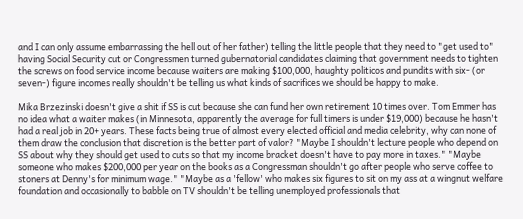and I can only assume embarrassing the hell out of her father) telling the little people that they need to "get used to" having Social Security cut or Congressmen turned gubernatorial candidates claiming that government needs to tighten the screws on food service income because waiters are making $100,000, haughty politicos and pundits with six- (or seven-) figure incomes really shouldn't be telling us what kinds of sacrifices we should be happy to make.

Mika Brzezinski doesn't give a shit if SS is cut because she can fund her own retirement 10 times over. Tom Emmer has no idea what a waiter makes (in Minnesota, apparently the average for full timers is under $19,000) because he hasn't had a real job in 20+ years. These facts being true of almost every elected official and media celebrity, why can none of them draw the conclusion that discretion is the better part of valor? "Maybe I shouldn't lecture people who depend on SS about why they should get used to cuts so that my income bracket doesn't have to pay more in taxes." "Maybe someone who makes $200,000 per year on the books as a Congressman shouldn't go after people who serve coffee to stoners at Denny's for minimum wage." "Maybe as a 'fellow' who makes six figures to sit on my ass at a wingnut welfare foundation and occasionally to babble on TV shouldn't be telling unemployed professionals that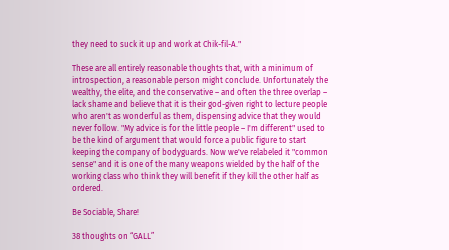they need to suck it up and work at Chik-fil-A."

These are all entirely reasonable thoughts that, with a minimum of introspection, a reasonable person might conclude. Unfortunately the wealthy, the elite, and the conservative – and often the three overlap – lack shame and believe that it is their god-given right to lecture people who aren't as wonderful as them, dispensing advice that they would never follow. "My advice is for the little people – I'm different" used to be the kind of argument that would force a public figure to start keeping the company of bodyguards. Now we've relabeled it "common sense" and it is one of the many weapons wielded by the half of the working class who think they will benefit if they kill the other half as ordered.

Be Sociable, Share!

38 thoughts on “GALL”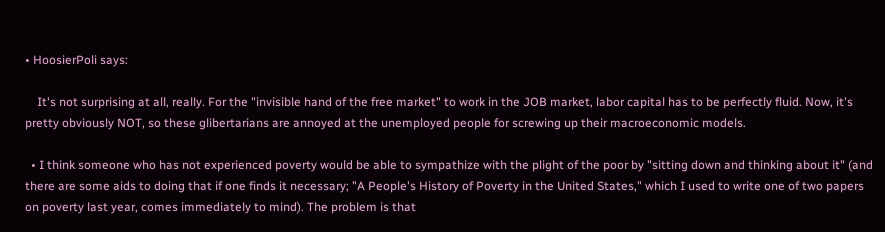• HoosierPoli says:

    It's not surprising at all, really. For the "invisible hand of the free market" to work in the JOB market, labor capital has to be perfectly fluid. Now, it's pretty obviously NOT, so these glibertarians are annoyed at the unemployed people for screwing up their macroeconomic models.

  • I think someone who has not experienced poverty would be able to sympathize with the plight of the poor by "sitting down and thinking about it" (and there are some aids to doing that if one finds it necessary; "A People's History of Poverty in the United States," which I used to write one of two papers on poverty last year, comes immediately to mind). The problem is that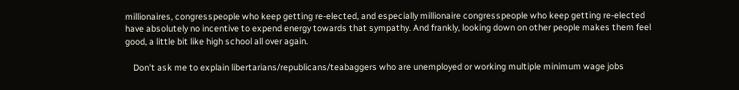millionaires, congresspeople who keep getting re-elected, and especially millionaire congresspeople who keep getting re-elected have absolutely no incentive to expend energy towards that sympathy. And frankly, looking down on other people makes them feel good, a little bit like high school all over again.

    Don't ask me to explain libertarians/republicans/teabaggers who are unemployed or working multiple minimum wage jobs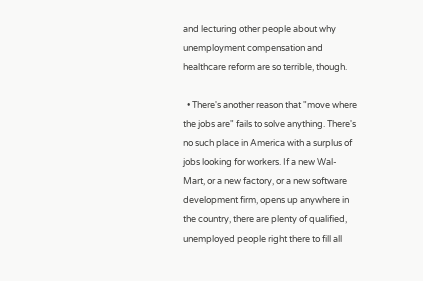and lecturing other people about why unemployment compensation and healthcare reform are so terrible, though.

  • There's another reason that "move where the jobs are" fails to solve anything. There's no such place in America with a surplus of jobs looking for workers. If a new Wal-Mart, or a new factory, or a new software development firm, opens up anywhere in the country, there are plenty of qualified, unemployed people right there to fill all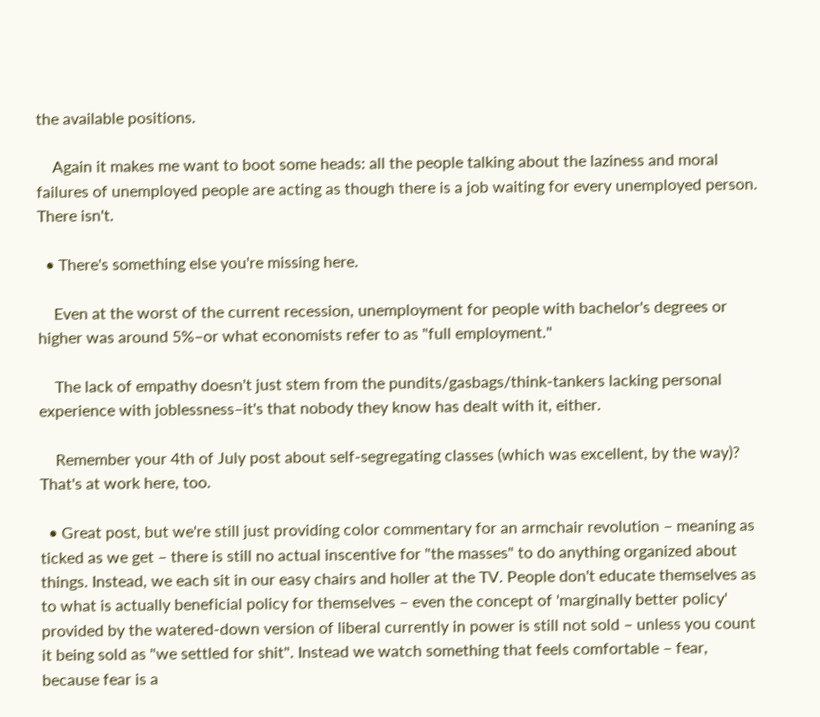the available positions.

    Again it makes me want to boot some heads: all the people talking about the laziness and moral failures of unemployed people are acting as though there is a job waiting for every unemployed person. There isn't.

  • There's something else you're missing here.

    Even at the worst of the current recession, unemployment for people with bachelor's degrees or higher was around 5%–or what economists refer to as "full employment."

    The lack of empathy doesn't just stem from the pundits/gasbags/think-tankers lacking personal experience with joblessness–it's that nobody they know has dealt with it, either.

    Remember your 4th of July post about self-segregating classes (which was excellent, by the way)? That's at work here, too.

  • Great post, but we're still just providing color commentary for an armchair revolution – meaning as ticked as we get – there is still no actual inscentive for "the masses" to do anything organized about things. Instead, we each sit in our easy chairs and holler at the TV. People don't educate themselves as to what is actually beneficial policy for themselves – even the concept of 'marginally better policy' provided by the watered-down version of liberal currently in power is still not sold – unless you count it being sold as "we settled for shit". Instead we watch something that feels comfortable – fear, because fear is a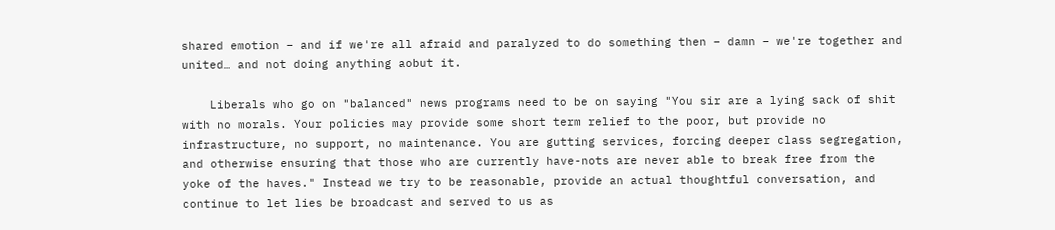shared emotion – and if we're all afraid and paralyzed to do something then – damn – we're together and united… and not doing anything aobut it.

    Liberals who go on "balanced" news programs need to be on saying "You sir are a lying sack of shit with no morals. Your policies may provide some short term relief to the poor, but provide no infrastructure, no support, no maintenance. You are gutting services, forcing deeper class segregation, and otherwise ensuring that those who are currently have-nots are never able to break free from the yoke of the haves." Instead we try to be reasonable, provide an actual thoughtful conversation, and continue to let lies be broadcast and served to us as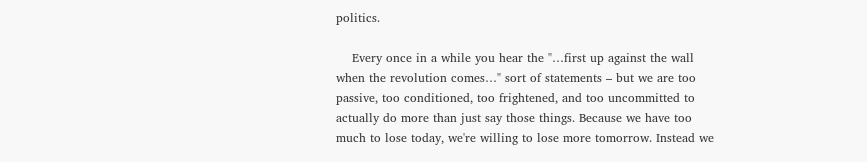politics.

    Every once in a while you hear the "…first up against the wall when the revolution comes…" sort of statements – but we are too passive, too conditioned, too frightened, and too uncommitted to actually do more than just say those things. Because we have too much to lose today, we're willing to lose more tomorrow. Instead we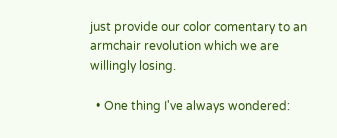just provide our color comentary to an armchair revolution which we are willingly losing.

  • One thing I've always wondered: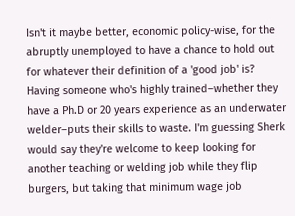Isn't it maybe better, economic policy-wise, for the abruptly unemployed to have a chance to hold out for whatever their definition of a 'good job' is? Having someone who's highly trained–whether they have a Ph.D or 20 years experience as an underwater welder–puts their skills to waste. I'm guessing Sherk would say they're welcome to keep looking for another teaching or welding job while they flip burgers, but taking that minimum wage job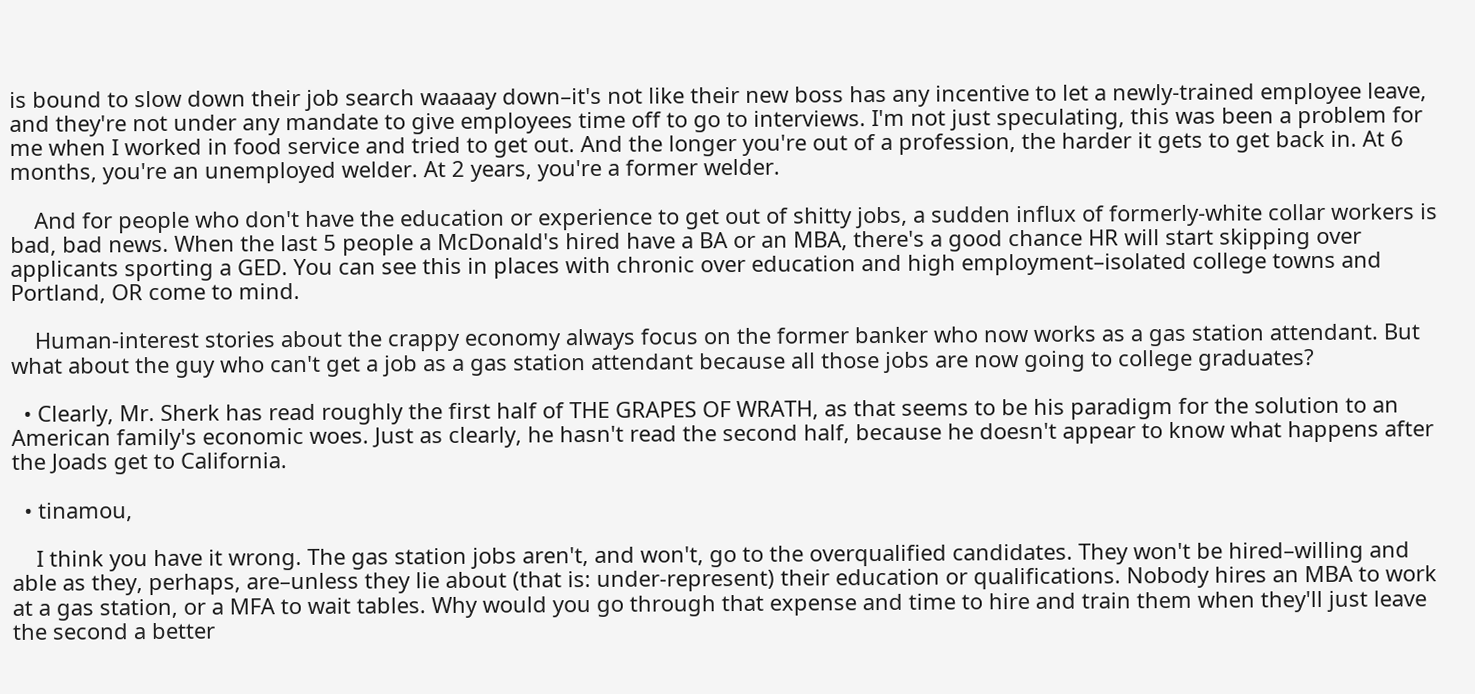is bound to slow down their job search waaaay down–it's not like their new boss has any incentive to let a newly-trained employee leave, and they're not under any mandate to give employees time off to go to interviews. I'm not just speculating, this was been a problem for me when I worked in food service and tried to get out. And the longer you're out of a profession, the harder it gets to get back in. At 6 months, you're an unemployed welder. At 2 years, you're a former welder.

    And for people who don't have the education or experience to get out of shitty jobs, a sudden influx of formerly-white collar workers is bad, bad news. When the last 5 people a McDonald's hired have a BA or an MBA, there's a good chance HR will start skipping over applicants sporting a GED. You can see this in places with chronic over education and high employment–isolated college towns and Portland, OR come to mind.

    Human-interest stories about the crappy economy always focus on the former banker who now works as a gas station attendant. But what about the guy who can't get a job as a gas station attendant because all those jobs are now going to college graduates?

  • Clearly, Mr. Sherk has read roughly the first half of THE GRAPES OF WRATH, as that seems to be his paradigm for the solution to an American family's economic woes. Just as clearly, he hasn't read the second half, because he doesn't appear to know what happens after the Joads get to California.

  • tinamou,

    I think you have it wrong. The gas station jobs aren't, and won't, go to the overqualified candidates. They won't be hired–willing and able as they, perhaps, are–unless they lie about (that is: under-represent) their education or qualifications. Nobody hires an MBA to work at a gas station, or a MFA to wait tables. Why would you go through that expense and time to hire and train them when they'll just leave the second a better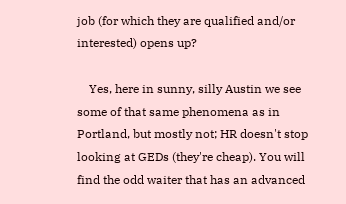job (for which they are qualified and/or interested) opens up?

    Yes, here in sunny, silly Austin we see some of that same phenomena as in Portland, but mostly not; HR doesn't stop looking at GEDs (they're cheap). You will find the odd waiter that has an advanced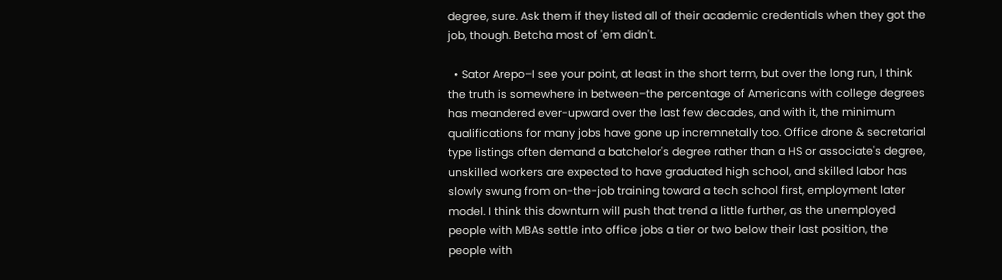degree, sure. Ask them if they listed all of their academic credentials when they got the job, though. Betcha most of 'em didn't.

  • Sator Arepo–I see your point, at least in the short term, but over the long run, I think the truth is somewhere in between–the percentage of Americans with college degrees has meandered ever-upward over the last few decades, and with it, the minimum qualifications for many jobs have gone up incremnetally too. Office drone & secretarial type listings often demand a batchelor's degree rather than a HS or associate's degree, unskilled workers are expected to have graduated high school, and skilled labor has slowly swung from on-the-job training toward a tech school first, employment later model. I think this downturn will push that trend a little further, as the unemployed people with MBAs settle into office jobs a tier or two below their last position, the people with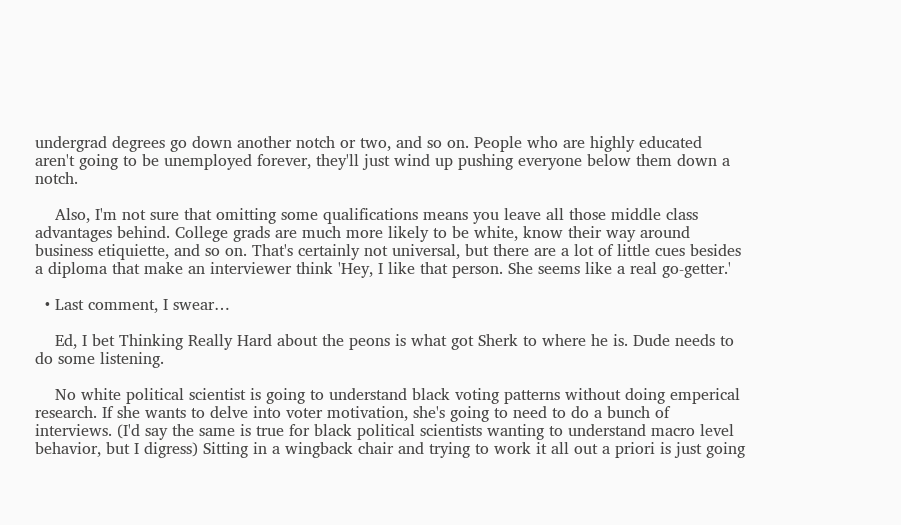undergrad degrees go down another notch or two, and so on. People who are highly educated aren't going to be unemployed forever, they'll just wind up pushing everyone below them down a notch.

    Also, I'm not sure that omitting some qualifications means you leave all those middle class advantages behind. College grads are much more likely to be white, know their way around business etiquiette, and so on. That's certainly not universal, but there are a lot of little cues besides a diploma that make an interviewer think 'Hey, I like that person. She seems like a real go-getter.'

  • Last comment, I swear…

    Ed, I bet Thinking Really Hard about the peons is what got Sherk to where he is. Dude needs to do some listening.

    No white political scientist is going to understand black voting patterns without doing emperical research. If she wants to delve into voter motivation, she's going to need to do a bunch of interviews. (I'd say the same is true for black political scientists wanting to understand macro level behavior, but I digress) Sitting in a wingback chair and trying to work it all out a priori is just going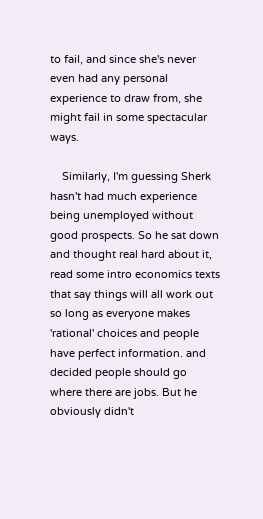to fail, and since she's never even had any personal experience to draw from, she might fail in some spectacular ways.

    Similarly, I'm guessing Sherk hasn't had much experience being unemployed without good prospects. So he sat down and thought real hard about it, read some intro economics texts that say things will all work out so long as everyone makes 'rational' choices and people have perfect information. and decided people should go where there are jobs. But he obviously didn't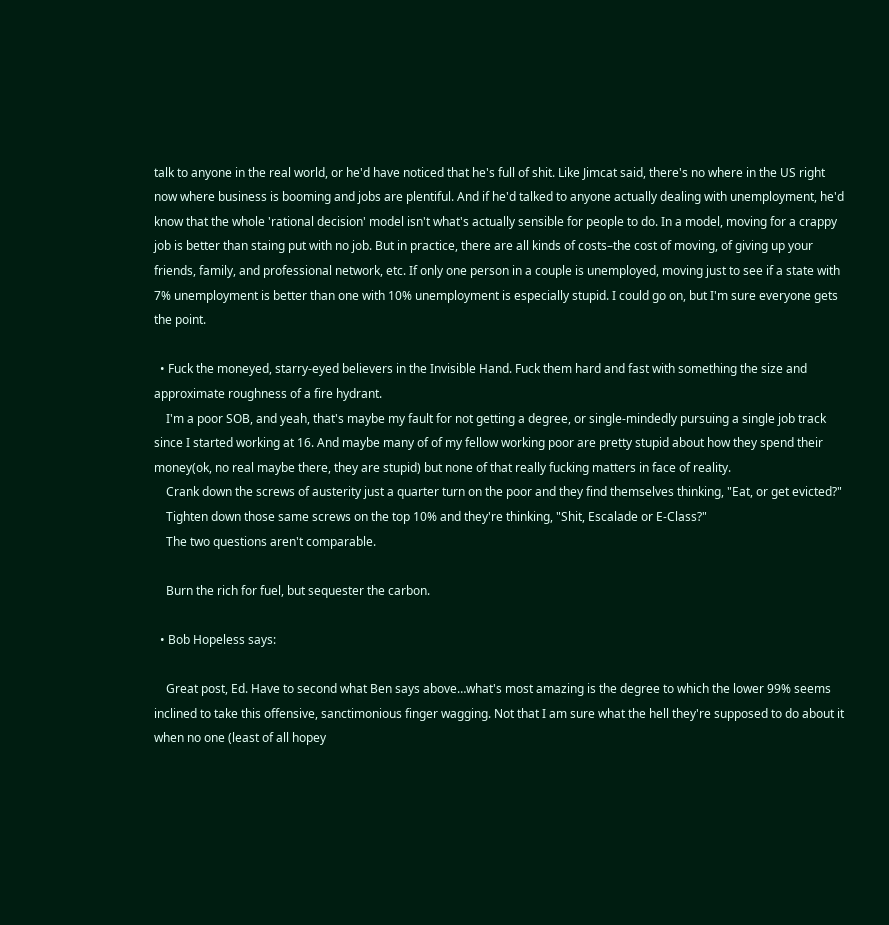talk to anyone in the real world, or he'd have noticed that he's full of shit. Like Jimcat said, there's no where in the US right now where business is booming and jobs are plentiful. And if he'd talked to anyone actually dealing with unemployment, he'd know that the whole 'rational decision' model isn't what's actually sensible for people to do. In a model, moving for a crappy job is better than staing put with no job. But in practice, there are all kinds of costs–the cost of moving, of giving up your friends, family, and professional network, etc. If only one person in a couple is unemployed, moving just to see if a state with 7% unemployment is better than one with 10% unemployment is especially stupid. I could go on, but I'm sure everyone gets the point.

  • Fuck the moneyed, starry-eyed believers in the Invisible Hand. Fuck them hard and fast with something the size and approximate roughness of a fire hydrant.
    I'm a poor SOB, and yeah, that's maybe my fault for not getting a degree, or single-mindedly pursuing a single job track since I started working at 16. And maybe many of of my fellow working poor are pretty stupid about how they spend their money(ok, no real maybe there, they are stupid) but none of that really fucking matters in face of reality.
    Crank down the screws of austerity just a quarter turn on the poor and they find themselves thinking, "Eat, or get evicted?"
    Tighten down those same screws on the top 10% and they're thinking, "Shit, Escalade or E-Class?"
    The two questions aren't comparable.

    Burn the rich for fuel, but sequester the carbon.

  • Bob Hopeless says:

    Great post, Ed. Have to second what Ben says above…what's most amazing is the degree to which the lower 99% seems inclined to take this offensive, sanctimonious finger wagging. Not that I am sure what the hell they're supposed to do about it when no one (least of all hopey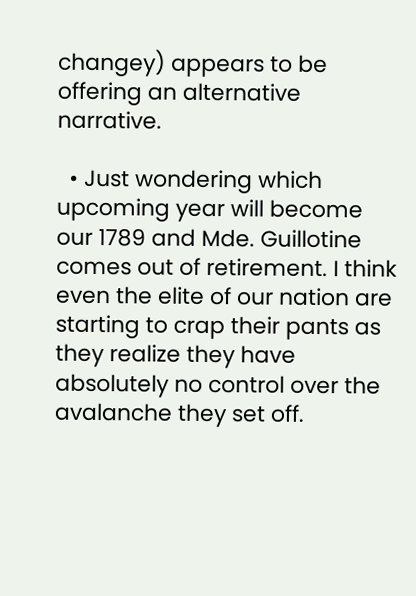changey) appears to be offering an alternative narrative.

  • Just wondering which upcoming year will become our 1789 and Mde. Guillotine comes out of retirement. I think even the elite of our nation are starting to crap their pants as they realize they have absolutely no control over the avalanche they set off.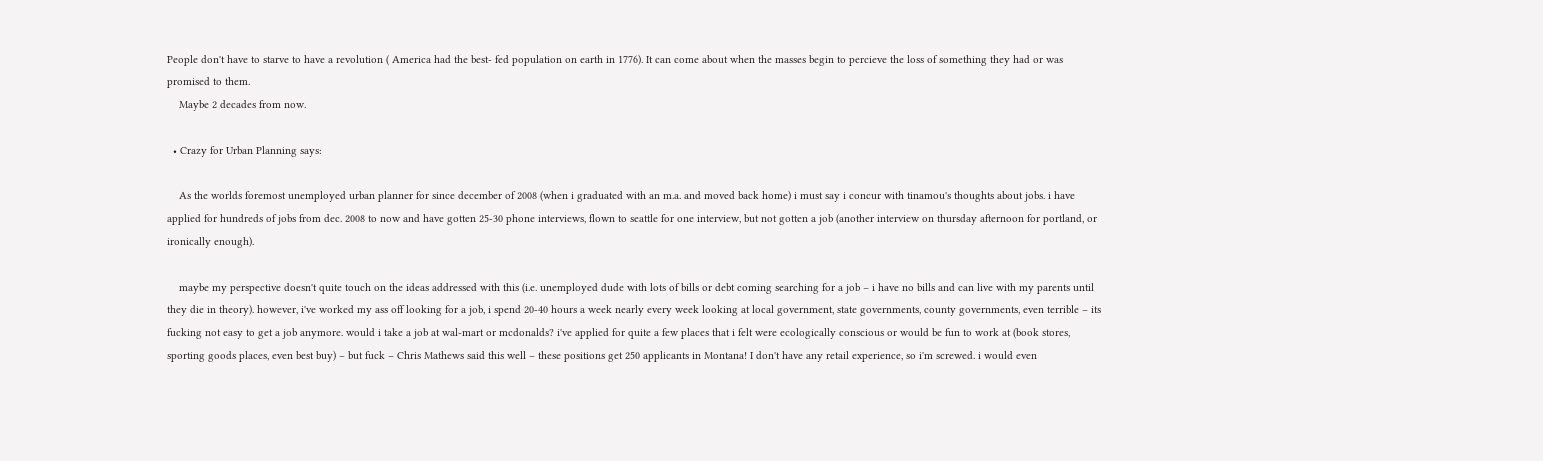People don't have to starve to have a revolution ( America had the best- fed population on earth in 1776). It can come about when the masses begin to percieve the loss of something they had or was promised to them.
    Maybe 2 decades from now.

  • Crazy for Urban Planning says:

    As the worlds foremost unemployed urban planner for since december of 2008 (when i graduated with an m.a. and moved back home) i must say i concur with tinamou's thoughts about jobs. i have applied for hundreds of jobs from dec. 2008 to now and have gotten 25-30 phone interviews, flown to seattle for one interview, but not gotten a job (another interview on thursday afternoon for portland, or ironically enough).

    maybe my perspective doesn't quite touch on the ideas addressed with this (i.e. unemployed dude with lots of bills or debt coming searching for a job – i have no bills and can live with my parents until they die in theory). however, i've worked my ass off looking for a job, i spend 20-40 hours a week nearly every week looking at local government, state governments, county governments, even terrible – its fucking not easy to get a job anymore. would i take a job at wal-mart or mcdonalds? i've applied for quite a few places that i felt were ecologically conscious or would be fun to work at (book stores, sporting goods places, even best buy) – but fuck – Chris Mathews said this well – these positions get 250 applicants in Montana! I don't have any retail experience, so i'm screwed. i would even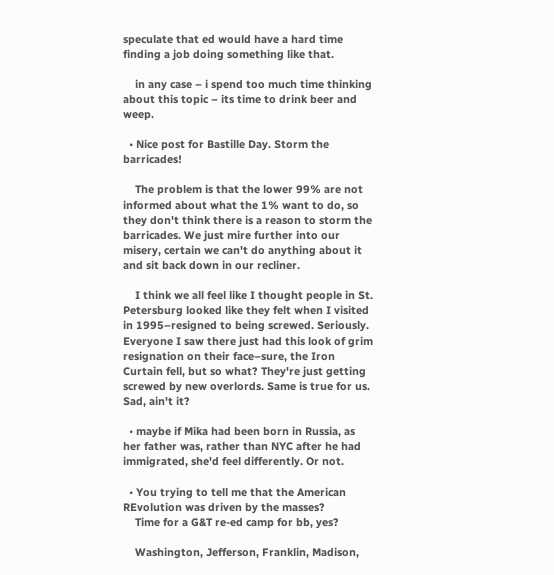speculate that ed would have a hard time finding a job doing something like that.

    in any case – i spend too much time thinking about this topic – its time to drink beer and weep.

  • Nice post for Bastille Day. Storm the barricades!

    The problem is that the lower 99% are not informed about what the 1% want to do, so they don't think there is a reason to storm the barricades. We just mire further into our misery, certain we can't do anything about it and sit back down in our recliner.

    I think we all feel like I thought people in St. Petersburg looked like they felt when I visited in 1995–resigned to being screwed. Seriously. Everyone I saw there just had this look of grim resignation on their face–sure, the Iron Curtain fell, but so what? They're just getting screwed by new overlords. Same is true for us. Sad, ain't it?

  • maybe if Mika had been born in Russia, as her father was, rather than NYC after he had immigrated, she'd feel differently. Or not.

  • You trying to tell me that the American REvolution was driven by the masses?
    Time for a G&T re-ed camp for bb, yes?

    Washington, Jefferson, Franklin, Madison,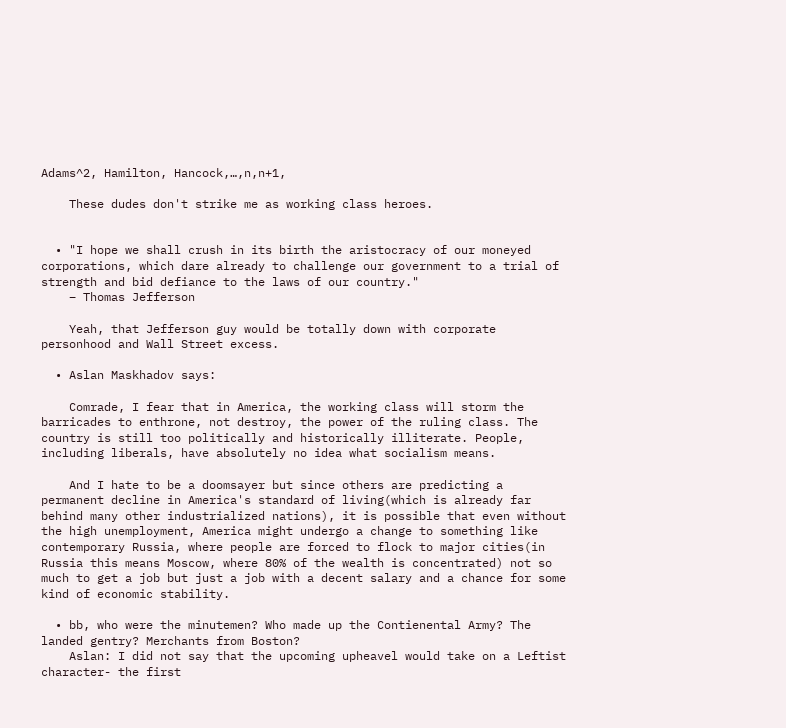Adams^2, Hamilton, Hancock,…,n,n+1,

    These dudes don't strike me as working class heroes.


  • "I hope we shall crush in its birth the aristocracy of our moneyed corporations, which dare already to challenge our government to a trial of strength and bid defiance to the laws of our country."
    – Thomas Jefferson

    Yeah, that Jefferson guy would be totally down with corporate personhood and Wall Street excess.

  • Aslan Maskhadov says:

    Comrade, I fear that in America, the working class will storm the barricades to enthrone, not destroy, the power of the ruling class. The country is still too politically and historically illiterate. People, including liberals, have absolutely no idea what socialism means.

    And I hate to be a doomsayer but since others are predicting a permanent decline in America's standard of living(which is already far behind many other industrialized nations), it is possible that even without the high unemployment, America might undergo a change to something like contemporary Russia, where people are forced to flock to major cities(in Russia this means Moscow, where 80% of the wealth is concentrated) not so much to get a job but just a job with a decent salary and a chance for some kind of economic stability.

  • bb, who were the minutemen? Who made up the Contienental Army? The landed gentry? Merchants from Boston?
    Aslan: I did not say that the upcoming upheavel would take on a Leftist character- the first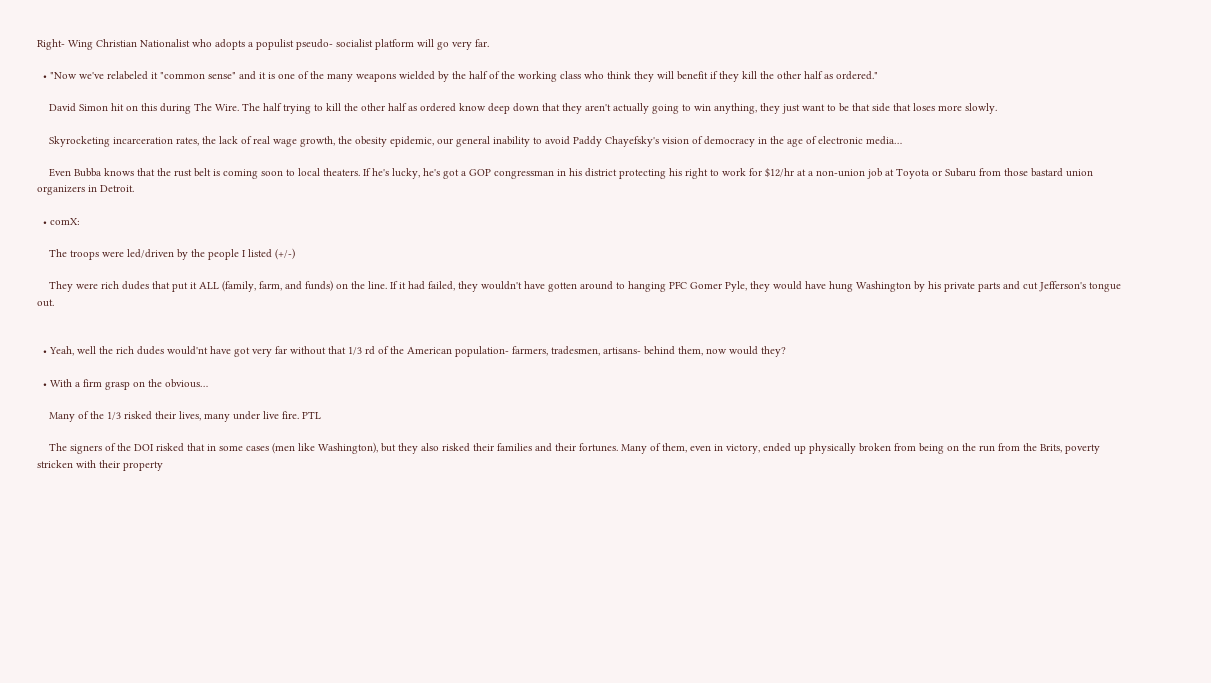Right- Wing Christian Nationalist who adopts a populist pseudo- socialist platform will go very far.

  • "Now we've relabeled it "common sense" and it is one of the many weapons wielded by the half of the working class who think they will benefit if they kill the other half as ordered."

    David Simon hit on this during The Wire. The half trying to kill the other half as ordered know deep down that they aren't actually going to win anything, they just want to be that side that loses more slowly.

    Skyrocketing incarceration rates, the lack of real wage growth, the obesity epidemic, our general inability to avoid Paddy Chayefsky's vision of democracy in the age of electronic media…

    Even Bubba knows that the rust belt is coming soon to local theaters. If he's lucky, he's got a GOP congressman in his district protecting his right to work for $12/hr at a non-union job at Toyota or Subaru from those bastard union organizers in Detroit.

  • comX:

    The troops were led/driven by the people I listed (+/-)

    They were rich dudes that put it ALL (family, farm, and funds) on the line. If it had failed, they wouldn't have gotten around to hanging PFC Gomer Pyle, they would have hung Washington by his private parts and cut Jefferson's tongue out.


  • Yeah, well the rich dudes would'nt have got very far without that 1/3 rd of the American population- farmers, tradesmen, artisans- behind them, now would they?

  • With a firm grasp on the obvious…

    Many of the 1/3 risked their lives, many under live fire. PTL

    The signers of the DOI risked that in some cases (men like Washington), but they also risked their families and their fortunes. Many of them, even in victory, ended up physically broken from being on the run from the Brits, poverty stricken with their property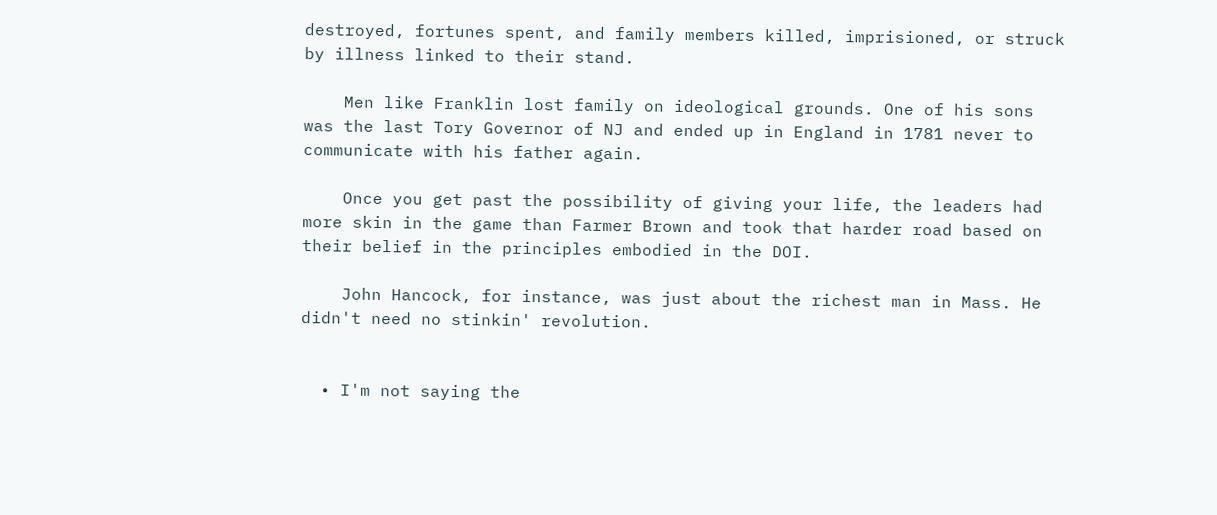destroyed, fortunes spent, and family members killed, imprisioned, or struck by illness linked to their stand.

    Men like Franklin lost family on ideological grounds. One of his sons was the last Tory Governor of NJ and ended up in England in 1781 never to communicate with his father again.

    Once you get past the possibility of giving your life, the leaders had more skin in the game than Farmer Brown and took that harder road based on their belief in the principles embodied in the DOI.

    John Hancock, for instance, was just about the richest man in Mass. He didn't need no stinkin' revolution.


  • I'm not saying the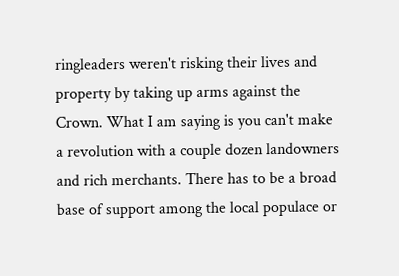ringleaders weren't risking their lives and property by taking up arms against the Crown. What I am saying is you can't make a revolution with a couple dozen landowners and rich merchants. There has to be a broad base of support among the local populace or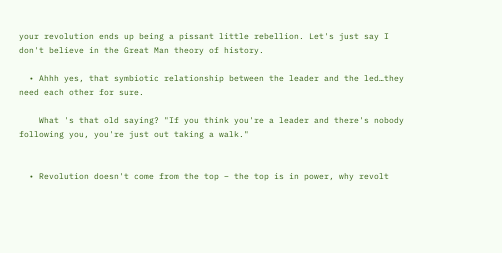your revolution ends up being a pissant little rebellion. Let's just say I don't believe in the Great Man theory of history.

  • Ahhh yes, that symbiotic relationship between the leader and the led…they need each other for sure.

    What 's that old saying? "If you think you're a leader and there's nobody following you, you're just out taking a walk."


  • Revolution doesn't come from the top – the top is in power, why revolt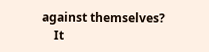against themselves?
    It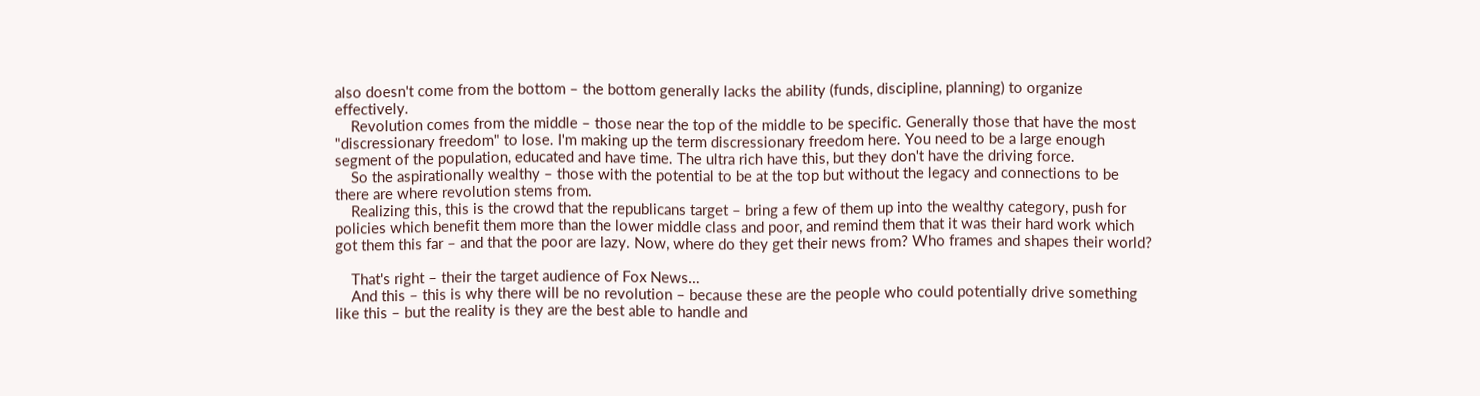also doesn't come from the bottom – the bottom generally lacks the ability (funds, discipline, planning) to organize effectively.
    Revolution comes from the middle – those near the top of the middle to be specific. Generally those that have the most "discressionary freedom" to lose. I'm making up the term discressionary freedom here. You need to be a large enough segment of the population, educated and have time. The ultra rich have this, but they don't have the driving force.
    So the aspirationally wealthy – those with the potential to be at the top but without the legacy and connections to be there are where revolution stems from.
    Realizing this, this is the crowd that the republicans target – bring a few of them up into the wealthy category, push for policies which benefit them more than the lower middle class and poor, and remind them that it was their hard work which got them this far – and that the poor are lazy. Now, where do they get their news from? Who frames and shapes their world?

    That's right – their the target audience of Fox News…
    And this – this is why there will be no revolution – because these are the people who could potentially drive something like this – but the reality is they are the best able to handle and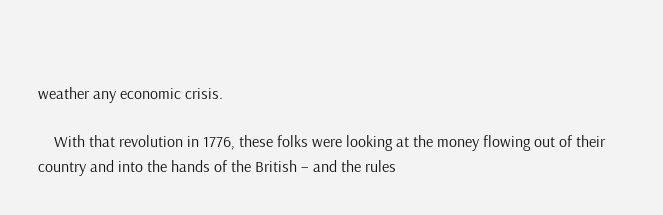weather any economic crisis.

    With that revolution in 1776, these folks were looking at the money flowing out of their country and into the hands of the British – and the rules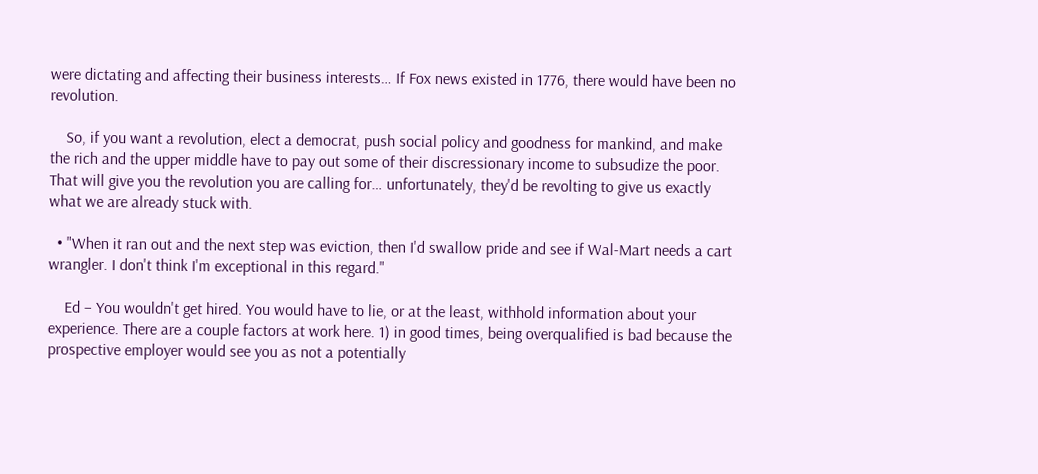were dictating and affecting their business interests… If Fox news existed in 1776, there would have been no revolution.

    So, if you want a revolution, elect a democrat, push social policy and goodness for mankind, and make the rich and the upper middle have to pay out some of their discressionary income to subsudize the poor. That will give you the revolution you are calling for… unfortunately, they'd be revolting to give us exactly what we are already stuck with.

  • "When it ran out and the next step was eviction, then I'd swallow pride and see if Wal-Mart needs a cart wrangler. I don't think I'm exceptional in this regard."

    Ed – You wouldn't get hired. You would have to lie, or at the least, withhold information about your experience. There are a couple factors at work here. 1) in good times, being overqualified is bad because the prospective employer would see you as not a potentially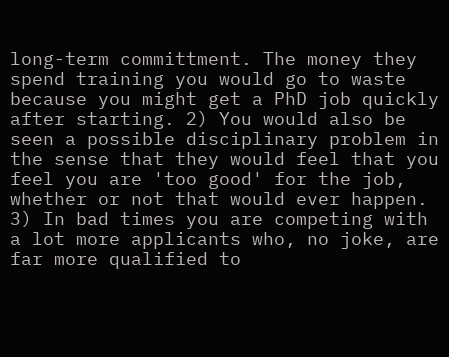long-term committment. The money they spend training you would go to waste because you might get a PhD job quickly after starting. 2) You would also be seen a possible disciplinary problem in the sense that they would feel that you feel you are 'too good' for the job, whether or not that would ever happen. 3) In bad times you are competing with a lot more applicants who, no joke, are far more qualified to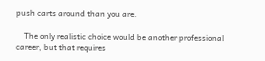push carts around than you are.

    The only realistic choice would be another professional career, but that requires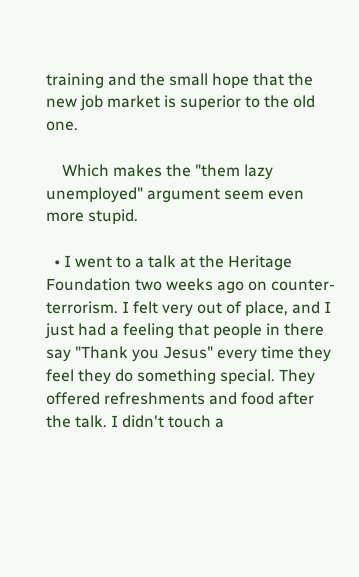training and the small hope that the new job market is superior to the old one.

    Which makes the "them lazy unemployed" argument seem even more stupid.

  • I went to a talk at the Heritage Foundation two weeks ago on counter-terrorism. I felt very out of place, and I just had a feeling that people in there say "Thank you Jesus" every time they feel they do something special. They offered refreshments and food after the talk. I didn't touch a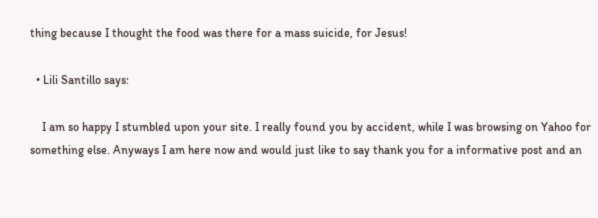thing because I thought the food was there for a mass suicide, for Jesus!

  • Lili Santillo says:

    I am so happy I stumbled upon your site. I really found you by accident, while I was browsing on Yahoo for something else. Anyways I am here now and would just like to say thank you for a informative post and an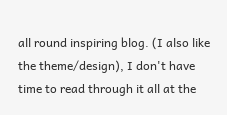all round inspiring blog. (I also like the theme/design), I don't have time to read through it all at the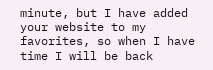minute, but I have added your website to my favorites, so when I have time I will be back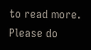to read more. Please do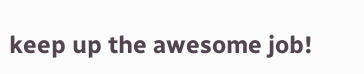keep up the awesome job!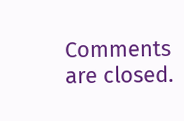Comments are closed.